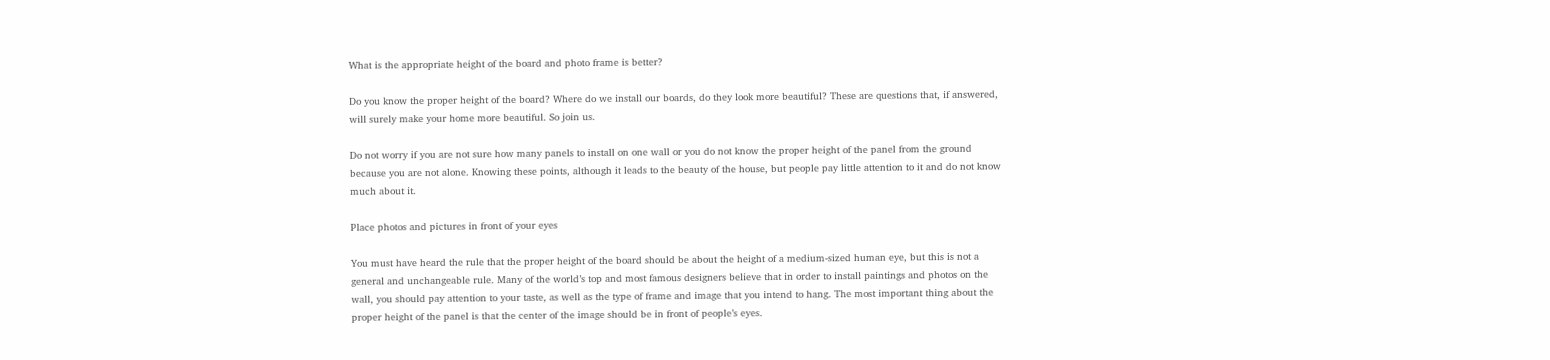What is the appropriate height of the board and photo frame is better?

Do you know the proper height of the board? Where do we install our boards, do they look more beautiful? These are questions that, if answered, will surely make your home more beautiful. So join us.

Do not worry if you are not sure how many panels to install on one wall or you do not know the proper height of the panel from the ground because you are not alone. Knowing these points, although it leads to the beauty of the house, but people pay little attention to it and do not know much about it.

Place photos and pictures in front of your eyes

You must have heard the rule that the proper height of the board should be about the height of a medium-sized human eye, but this is not a general and unchangeable rule. Many of the world’s top and most famous designers believe that in order to install paintings and photos on the wall, you should pay attention to your taste, as well as the type of frame and image that you intend to hang. The most important thing about the proper height of the panel is that the center of the image should be in front of people’s eyes.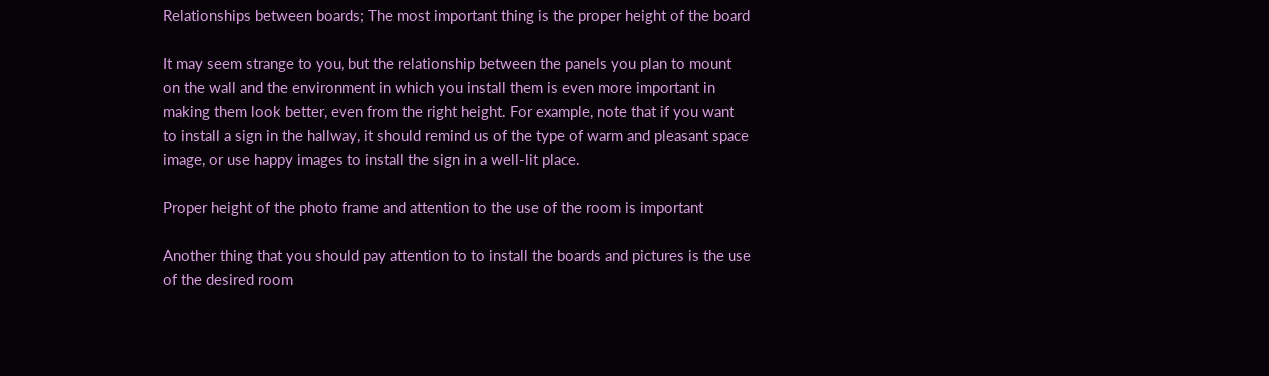Relationships between boards; The most important thing is the proper height of the board

It may seem strange to you, but the relationship between the panels you plan to mount on the wall and the environment in which you install them is even more important in making them look better, even from the right height. For example, note that if you want to install a sign in the hallway, it should remind us of the type of warm and pleasant space image, or use happy images to install the sign in a well-lit place.

Proper height of the photo frame and attention to the use of the room is important

Another thing that you should pay attention to to install the boards and pictures is the use of the desired room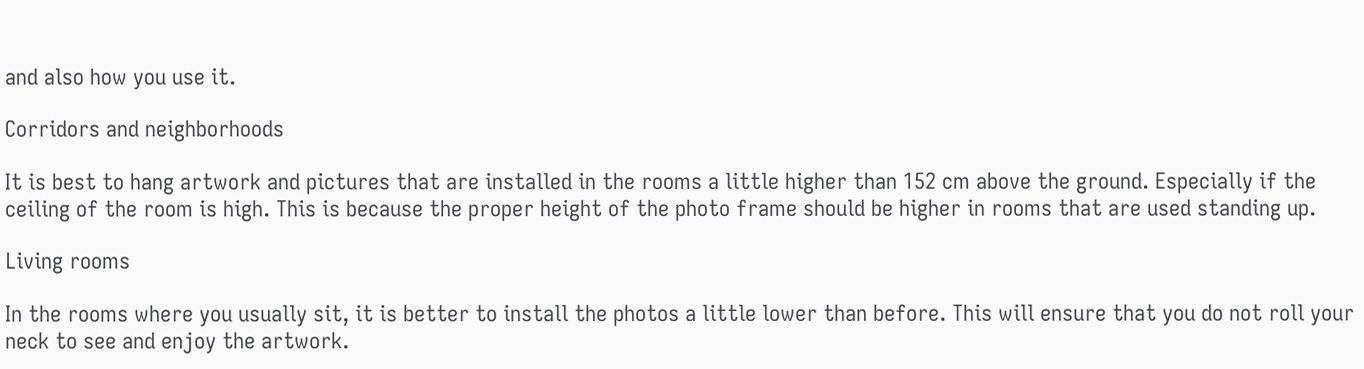and also how you use it.

Corridors and neighborhoods

It is best to hang artwork and pictures that are installed in the rooms a little higher than 152 cm above the ground. Especially if the ceiling of the room is high. This is because the proper height of the photo frame should be higher in rooms that are used standing up.

Living rooms

In the rooms where you usually sit, it is better to install the photos a little lower than before. This will ensure that you do not roll your neck to see and enjoy the artwork.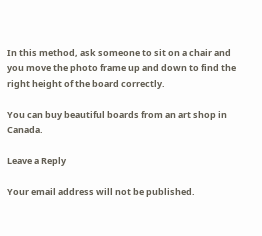In this method, ask someone to sit on a chair and you move the photo frame up and down to find the right height of the board correctly.

You can buy beautiful boards from an art shop in Canada.

Leave a Reply

Your email address will not be published.